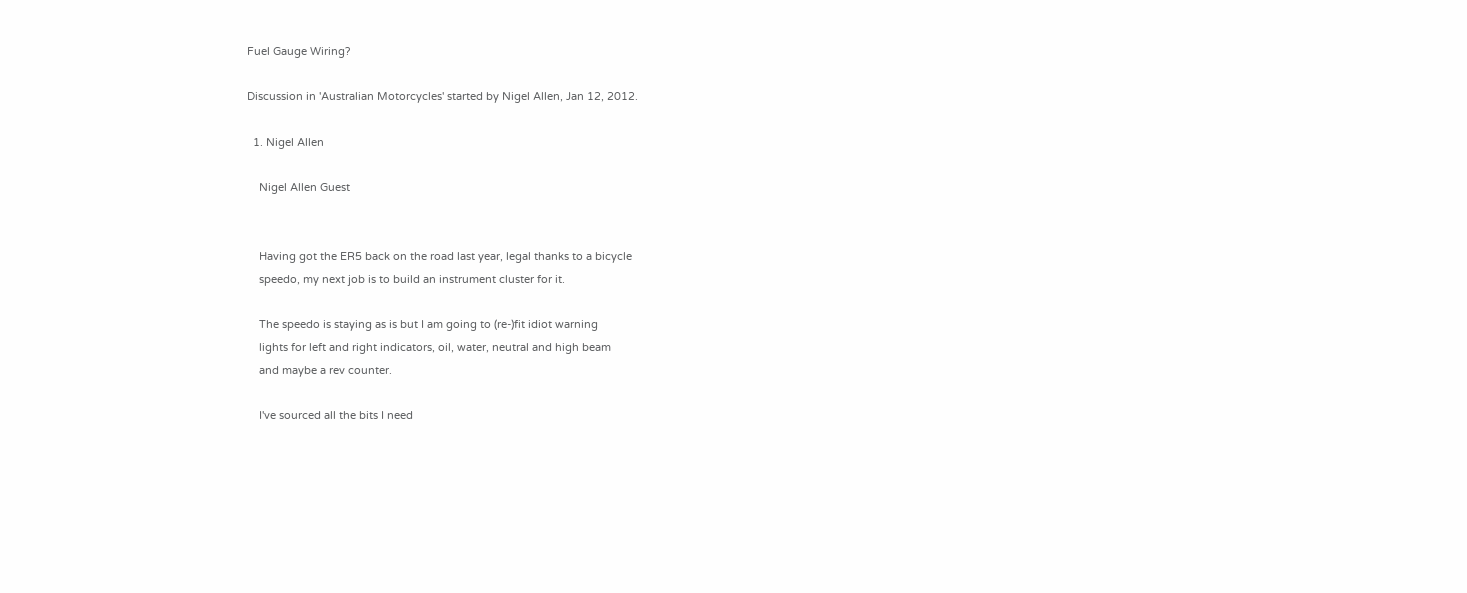Fuel Gauge Wiring?

Discussion in 'Australian Motorcycles' started by Nigel Allen, Jan 12, 2012.

  1. Nigel Allen

    Nigel Allen Guest


    Having got the ER5 back on the road last year, legal thanks to a bicycle
    speedo, my next job is to build an instrument cluster for it.

    The speedo is staying as is but I am going to (re-)fit idiot warning
    lights for left and right indicators, oil, water, neutral and high beam
    and maybe a rev counter.

    I've sourced all the bits I need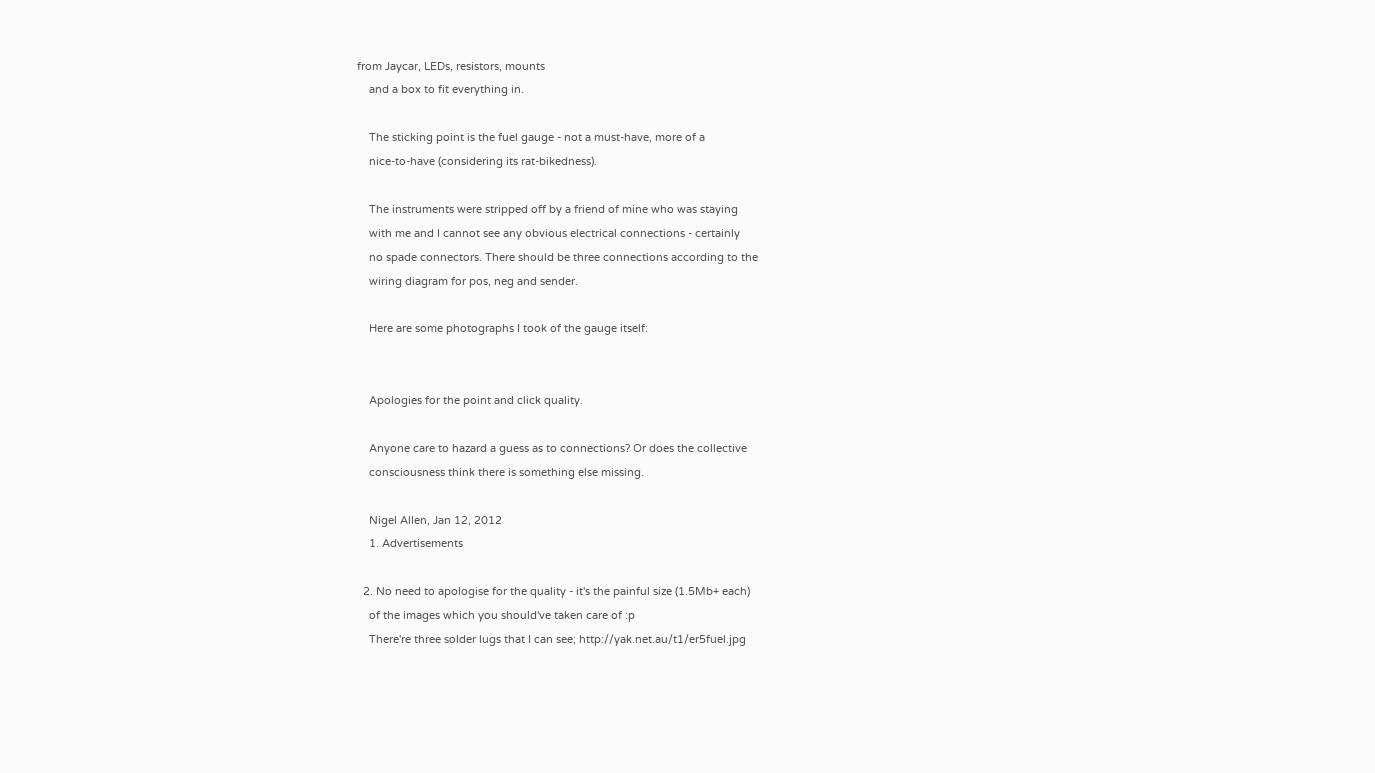from Jaycar, LEDs, resistors, mounts
    and a box to fit everything in.

    The sticking point is the fuel gauge - not a must-have, more of a
    nice-to-have (considering its rat-bikedness).

    The instruments were stripped off by a friend of mine who was staying
    with me and I cannot see any obvious electrical connections - certainly
    no spade connectors. There should be three connections according to the
    wiring diagram for pos, neg and sender.

    Here are some photographs I took of the gauge itself:


    Apologies for the point and click quality.

    Anyone care to hazard a guess as to connections? Or does the collective
    consciousness think there is something else missing.

    Nigel Allen, Jan 12, 2012
    1. Advertisements

  2. No need to apologise for the quality - it's the painful size (1.5Mb+ each)
    of the images which you should've taken care of :p
    There're three solder lugs that I can see; http://yak.net.au/t1/er5fuel.jpg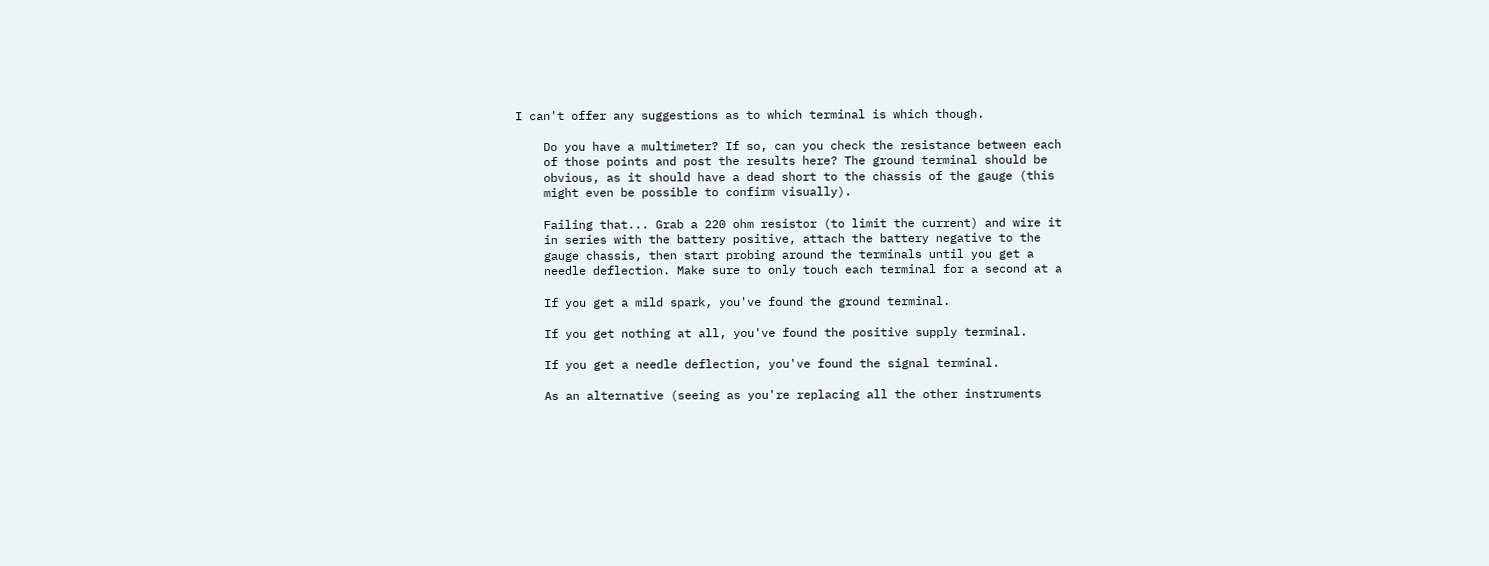I can't offer any suggestions as to which terminal is which though.

    Do you have a multimeter? If so, can you check the resistance between each
    of those points and post the results here? The ground terminal should be
    obvious, as it should have a dead short to the chassis of the gauge (this
    might even be possible to confirm visually).

    Failing that... Grab a 220 ohm resistor (to limit the current) and wire it
    in series with the battery positive, attach the battery negative to the
    gauge chassis, then start probing around the terminals until you get a
    needle deflection. Make sure to only touch each terminal for a second at a

    If you get a mild spark, you've found the ground terminal.

    If you get nothing at all, you've found the positive supply terminal.

    If you get a needle deflection, you've found the signal terminal.

    As an alternative (seeing as you're replacing all the other instruments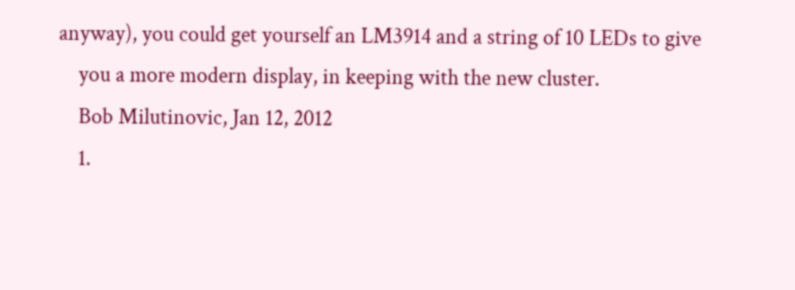anyway), you could get yourself an LM3914 and a string of 10 LEDs to give
    you a more modern display, in keeping with the new cluster.
    Bob Milutinovic, Jan 12, 2012
    1.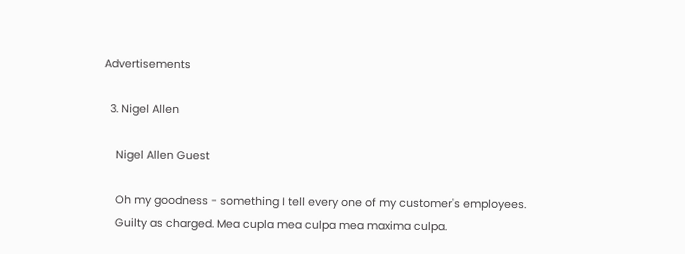Advertisements

  3. Nigel Allen

    Nigel Allen Guest

    Oh my goodness - something I tell every one of my customer's employees.
    Guilty as charged. Mea cupla mea culpa mea maxima culpa.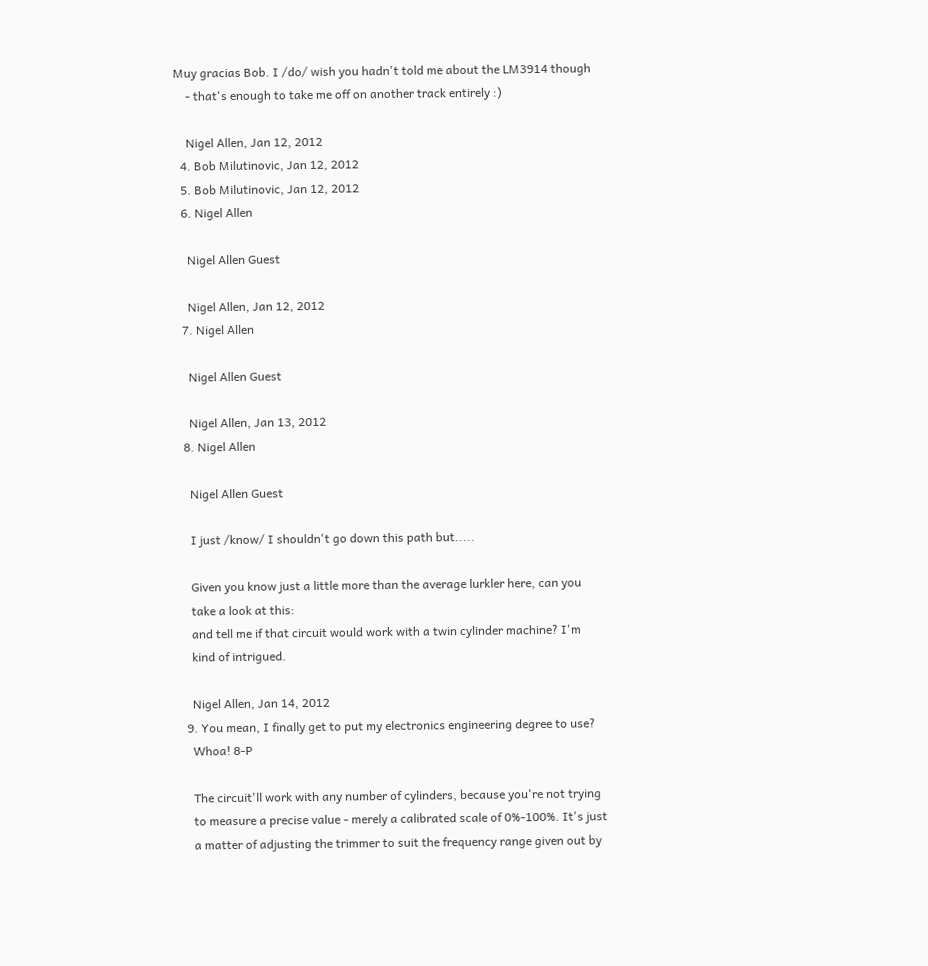Muy gracias Bob. I /do/ wish you hadn't told me about the LM3914 though
    - that's enough to take me off on another track entirely :)

    Nigel Allen, Jan 12, 2012
  4. Bob Milutinovic, Jan 12, 2012
  5. Bob Milutinovic, Jan 12, 2012
  6. Nigel Allen

    Nigel Allen Guest

    Nigel Allen, Jan 12, 2012
  7. Nigel Allen

    Nigel Allen Guest

    Nigel Allen, Jan 13, 2012
  8. Nigel Allen

    Nigel Allen Guest

    I just /know/ I shouldn't go down this path but.....

    Given you know just a little more than the average lurkler here, can you
    take a look at this:
    and tell me if that circuit would work with a twin cylinder machine? I'm
    kind of intrigued.

    Nigel Allen, Jan 14, 2012
  9. You mean, I finally get to put my electronics engineering degree to use?
    Whoa! 8-P

    The circuit'll work with any number of cylinders, because you're not trying
    to measure a precise value - merely a calibrated scale of 0%-100%. It's just
    a matter of adjusting the trimmer to suit the frequency range given out by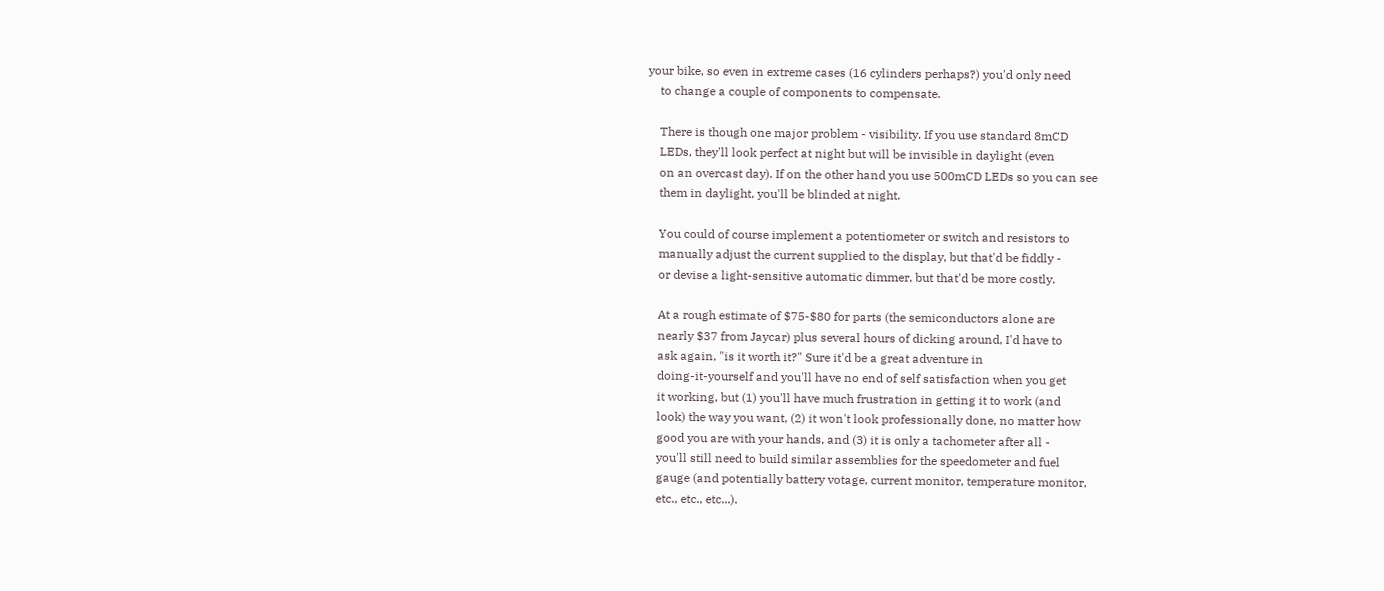your bike, so even in extreme cases (16 cylinders perhaps?) you'd only need
    to change a couple of components to compensate.

    There is though one major problem - visibility. If you use standard 8mCD
    LEDs, they'll look perfect at night but will be invisible in daylight (even
    on an overcast day). If on the other hand you use 500mCD LEDs so you can see
    them in daylight, you'll be blinded at night.

    You could of course implement a potentiometer or switch and resistors to
    manually adjust the current supplied to the display, but that'd be fiddly -
    or devise a light-sensitive automatic dimmer, but that'd be more costly.

    At a rough estimate of $75-$80 for parts (the semiconductors alone are
    nearly $37 from Jaycar) plus several hours of dicking around, I'd have to
    ask again, "is it worth it?" Sure it'd be a great adventure in
    doing-it-yourself and you'll have no end of self satisfaction when you get
    it working, but (1) you'll have much frustration in getting it to work (and
    look) the way you want, (2) it won't look professionally done, no matter how
    good you are with your hands, and (3) it is only a tachometer after all -
    you'll still need to build similar assemblies for the speedometer and fuel
    gauge (and potentially battery votage, current monitor, temperature monitor,
    etc., etc., etc...).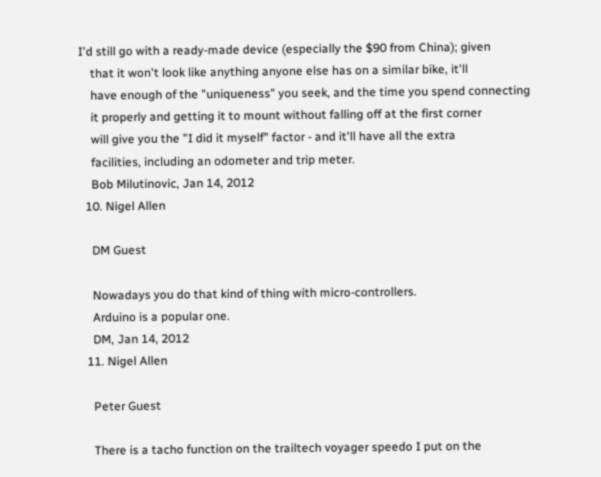I'd still go with a ready-made device (especially the $90 from China); given
    that it won't look like anything anyone else has on a similar bike, it'll
    have enough of the "uniqueness" you seek, and the time you spend connecting
    it properly and getting it to mount without falling off at the first corner
    will give you the "I did it myself" factor - and it'll have all the extra
    facilities, including an odometer and trip meter.
    Bob Milutinovic, Jan 14, 2012
  10. Nigel Allen

    DM Guest

    Nowadays you do that kind of thing with micro-controllers.
    Arduino is a popular one.
    DM, Jan 14, 2012
  11. Nigel Allen

    Peter Guest

    There is a tacho function on the trailtech voyager speedo I put on the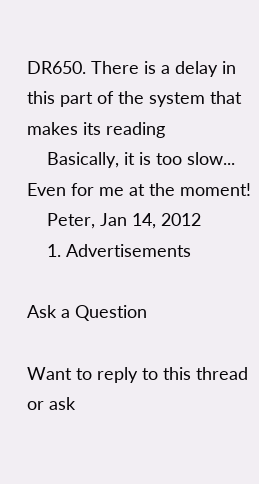DR650. There is a delay in this part of the system that makes its reading
    Basically, it is too slow... Even for me at the moment!
    Peter, Jan 14, 2012
    1. Advertisements

Ask a Question

Want to reply to this thread or ask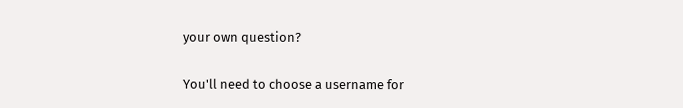your own question?

You'll need to choose a username for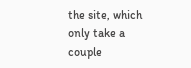the site, which only take a couple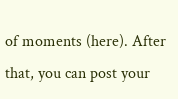of moments (here). After that, you can post your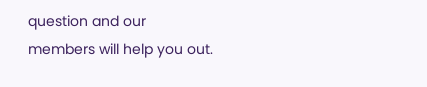question and our members will help you out.